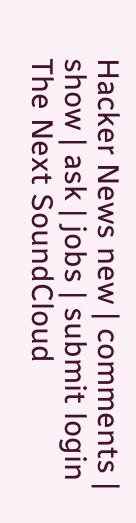Hacker News new | comments | show | ask | jobs | submit login
The Next SoundCloud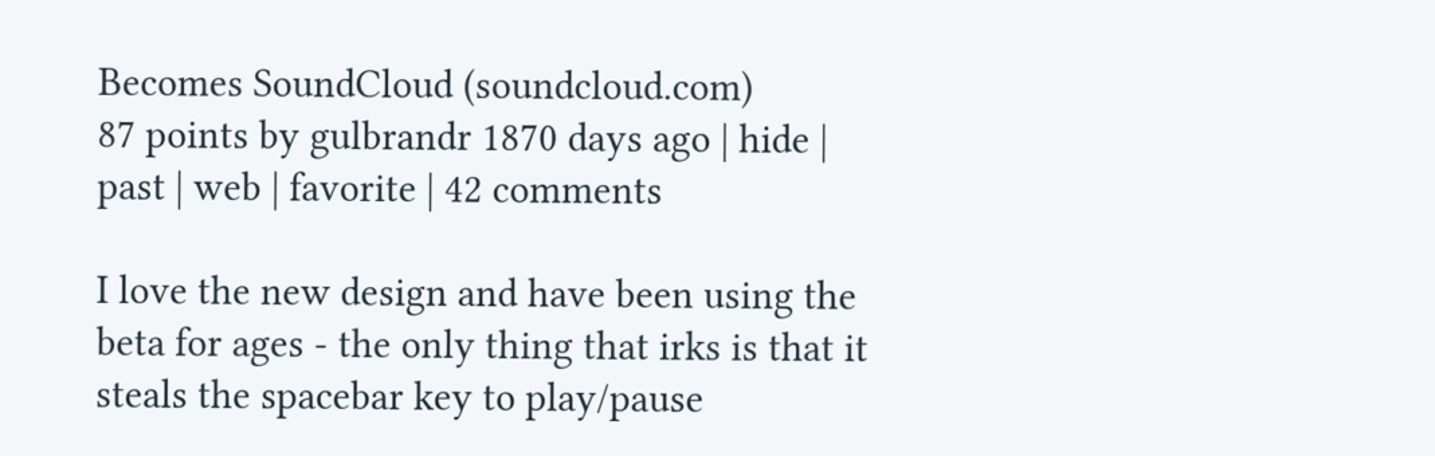Becomes SoundCloud (soundcloud.com)
87 points by gulbrandr 1870 days ago | hide | past | web | favorite | 42 comments

I love the new design and have been using the beta for ages - the only thing that irks is that it steals the spacebar key to play/pause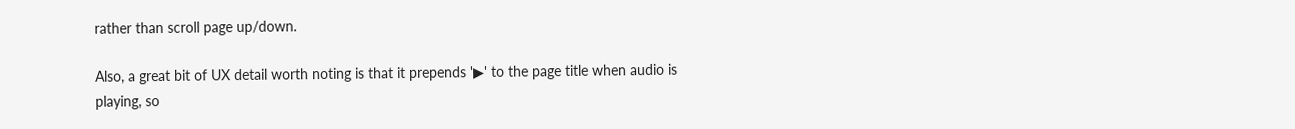rather than scroll page up/down.

Also, a great bit of UX detail worth noting is that it prepends '▶' to the page title when audio is playing, so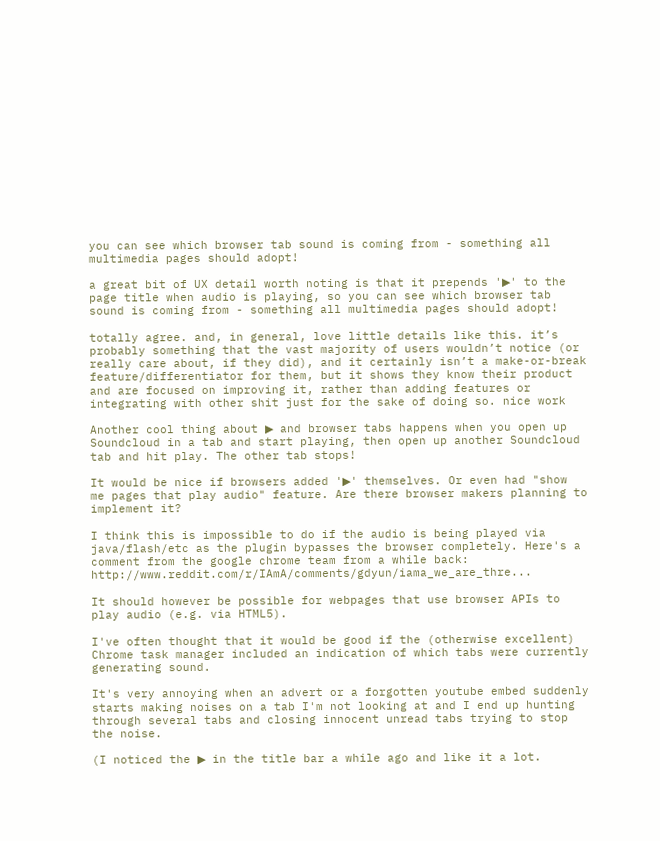you can see which browser tab sound is coming from - something all multimedia pages should adopt!

a great bit of UX detail worth noting is that it prepends '▶' to the page title when audio is playing, so you can see which browser tab sound is coming from - something all multimedia pages should adopt!

totally agree. and, in general, love little details like this. it’s probably something that the vast majority of users wouldn’t notice (or really care about, if they did), and it certainly isn’t a make-or-break feature/differentiator for them, but it shows they know their product and are focused on improving it, rather than adding features or integrating with other shit just for the sake of doing so. nice work

Another cool thing about ▶ and browser tabs happens when you open up Soundcloud in a tab and start playing, then open up another Soundcloud tab and hit play. The other tab stops!

It would be nice if browsers added '▶' themselves. Or even had "show me pages that play audio" feature. Are there browser makers planning to implement it?

I think this is impossible to do if the audio is being played via java/flash/etc as the plugin bypasses the browser completely. Here's a comment from the google chrome team from a while back: http://www.reddit.com/r/IAmA/comments/gdyun/iama_we_are_thre...

It should however be possible for webpages that use browser APIs to play audio (e.g. via HTML5).

I've often thought that it would be good if the (otherwise excellent) Chrome task manager included an indication of which tabs were currently generating sound.

It's very annoying when an advert or a forgotten youtube embed suddenly starts making noises on a tab I'm not looking at and I end up hunting through several tabs and closing innocent unread tabs trying to stop the noise.

(I noticed the ▶ in the title bar a while ago and like it a lot.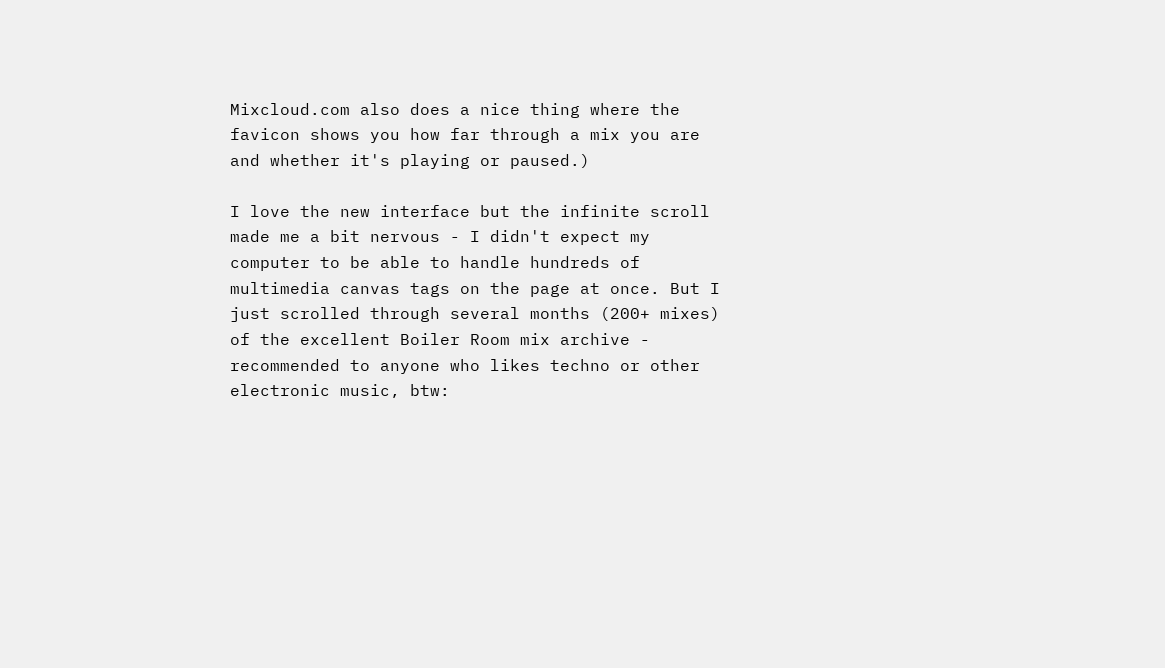Mixcloud.com also does a nice thing where the favicon shows you how far through a mix you are and whether it's playing or paused.)

I love the new interface but the infinite scroll made me a bit nervous - I didn't expect my computer to be able to handle hundreds of multimedia canvas tags on the page at once. But I just scrolled through several months (200+ mixes) of the excellent Boiler Room mix archive - recommended to anyone who likes techno or other electronic music, btw: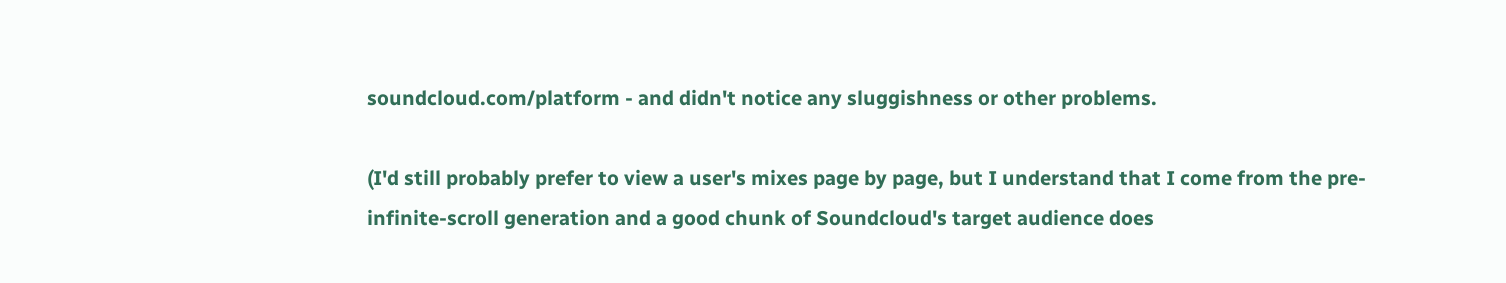soundcloud.com/platform - and didn't notice any sluggishness or other problems.

(I'd still probably prefer to view a user's mixes page by page, but I understand that I come from the pre-infinite-scroll generation and a good chunk of Soundcloud's target audience does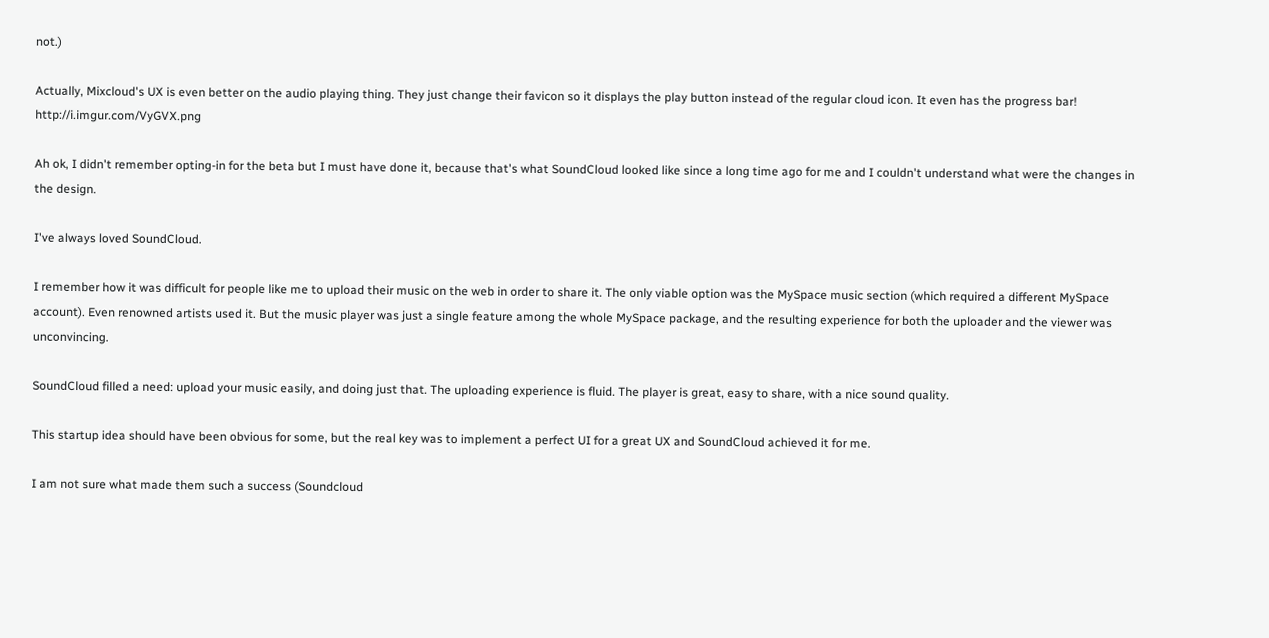not.)

Actually, Mixcloud's UX is even better on the audio playing thing. They just change their favicon so it displays the play button instead of the regular cloud icon. It even has the progress bar! http://i.imgur.com/VyGVX.png

Ah ok, I didn't remember opting-in for the beta but I must have done it, because that's what SoundCloud looked like since a long time ago for me and I couldn't understand what were the changes in the design.

I've always loved SoundCloud.

I remember how it was difficult for people like me to upload their music on the web in order to share it. The only viable option was the MySpace music section (which required a different MySpace account). Even renowned artists used it. But the music player was just a single feature among the whole MySpace package, and the resulting experience for both the uploader and the viewer was unconvincing.

SoundCloud filled a need: upload your music easily, and doing just that. The uploading experience is fluid. The player is great, easy to share, with a nice sound quality.

This startup idea should have been obvious for some, but the real key was to implement a perfect UI for a great UX and SoundCloud achieved it for me.

I am not sure what made them such a success (Soundcloud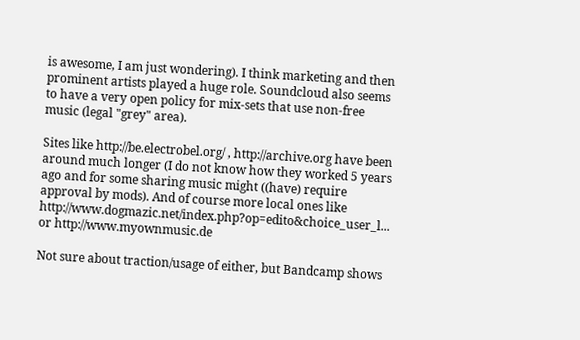is awesome, I am just wondering). I think marketing and then prominent artists played a huge role. Soundcloud also seems to have a very open policy for mix-sets that use non-free music (legal "grey" area).

Sites like http://be.electrobel.org/ , http://archive.org have been around much longer (I do not know how they worked 5 years ago and for some sharing music might ((have) require approval by mods). And of course more local ones like http://www.dogmazic.net/index.php?op=edito&choice_user_l... or http://www.myownmusic.de

Not sure about traction/usage of either, but Bandcamp shows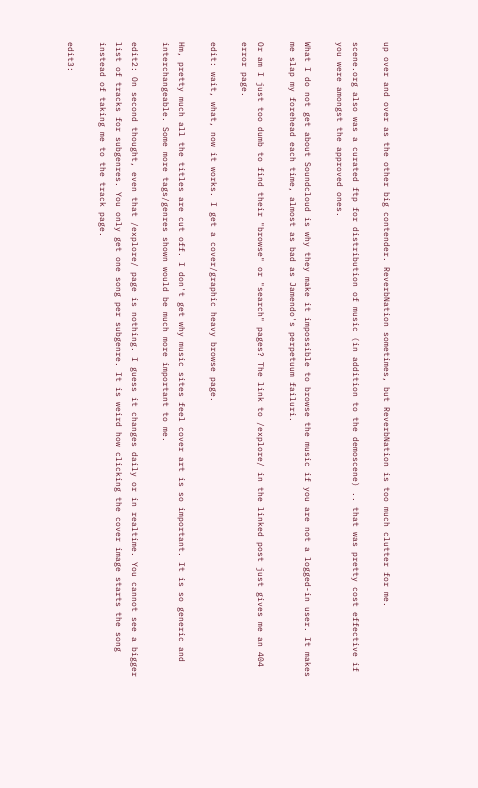up over and over as the other big contender. ReverbNation sometimes, but ReverbNation is too much clutter for me.

scene.org also was a curated ftp for distribution of music (in addition to the demoscene) .. that was pretty cost effective if you were amongst the approved ones.

What I do not get about Soundcloud is why they make it impossible to browse the music if you are not a logged-in user. It makes me slap my forehead each time, almost as bad as Jamendo's perpetuum failuri.

Or am I just too dumb to find their "browse" or "search" pages? The link to /explore/ in the linked post just gives me an 404 error page.

edit: wait, what, now it works. I get a cover/graphic heavy browse page.

Hm, pretty much all the titles are cut off. I don't get why music sites feel cover art is so important. It is so generic and interchangeable. Some more tags/genres shown would be much more important to me.

edit2: On second thought, even that /explore/ page is nothing. I guess it changes daily or in realtime. You cannot see a bigger list of tracks for subgenres. You only get one song per subgenre. It is weird how clicking the cover image starts the song instead of taking me to the track page.

edit3: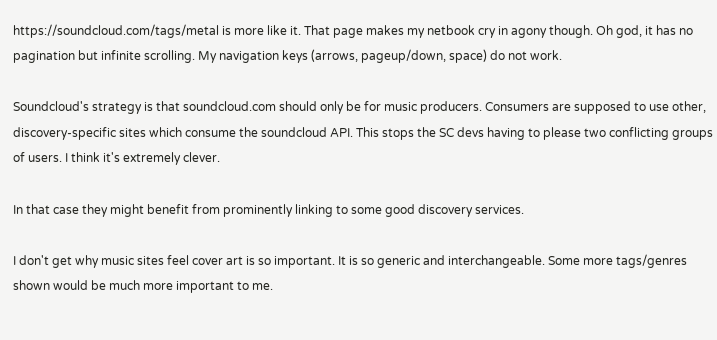https://soundcloud.com/tags/metal is more like it. That page makes my netbook cry in agony though. Oh god, it has no pagination but infinite scrolling. My navigation keys (arrows, pageup/down, space) do not work.

Soundcloud's strategy is that soundcloud.com should only be for music producers. Consumers are supposed to use other, discovery-specific sites which consume the soundcloud API. This stops the SC devs having to please two conflicting groups of users. I think it's extremely clever.

In that case they might benefit from prominently linking to some good discovery services.

I don't get why music sites feel cover art is so important. It is so generic and interchangeable. Some more tags/genres shown would be much more important to me.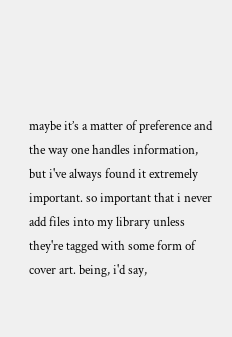maybe it’s a matter of preference and the way one handles information, but i've always found it extremely important. so important that i never add files into my library unless they're tagged with some form of cover art. being, i'd say,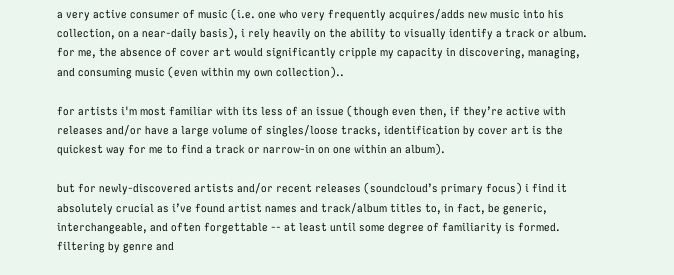a very active consumer of music (i.e. one who very frequently acquires/adds new music into his collection, on a near-daily basis), i rely heavily on the ability to visually identify a track or album. for me, the absence of cover art would significantly cripple my capacity in discovering, managing, and consuming music (even within my own collection)..

for artists i'm most familiar with its less of an issue (though even then, if they’re active with releases and/or have a large volume of singles/loose tracks, identification by cover art is the quickest way for me to find a track or narrow-in on one within an album).

but for newly-discovered artists and/or recent releases (soundcloud’s primary focus) i find it absolutely crucial as i’ve found artist names and track/album titles to, in fact, be generic, interchangeable, and often forgettable -- at least until some degree of familiarity is formed. filtering by genre and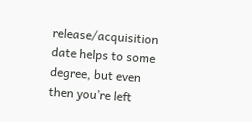release/acquisition date helps to some degree, but even then you’re left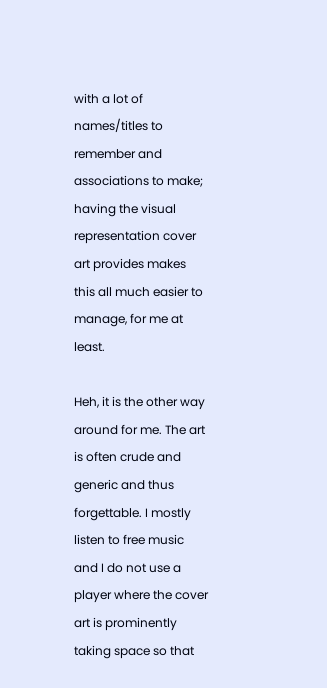with a lot of names/titles to remember and associations to make; having the visual representation cover art provides makes this all much easier to manage, for me at least.

Heh, it is the other way around for me. The art is often crude and generic and thus forgettable. I mostly listen to free music and I do not use a player where the cover art is prominently taking space so that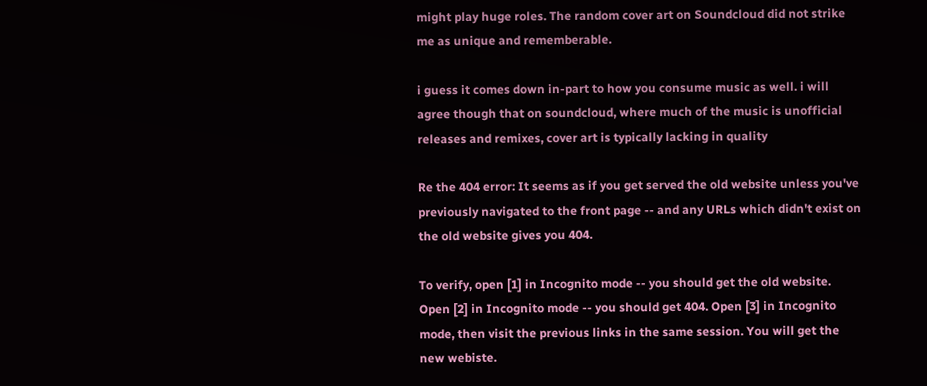might play huge roles. The random cover art on Soundcloud did not strike me as unique and rememberable.

i guess it comes down in-part to how you consume music as well. i will agree though that on soundcloud, where much of the music is unofficial releases and remixes, cover art is typically lacking in quality

Re the 404 error: It seems as if you get served the old website unless you've previously navigated to the front page -- and any URLs which didn't exist on the old website gives you 404.

To verify, open [1] in Incognito mode -- you should get the old website. Open [2] in Incognito mode -- you should get 404. Open [3] in Incognito mode, then visit the previous links in the same session. You will get the new webiste.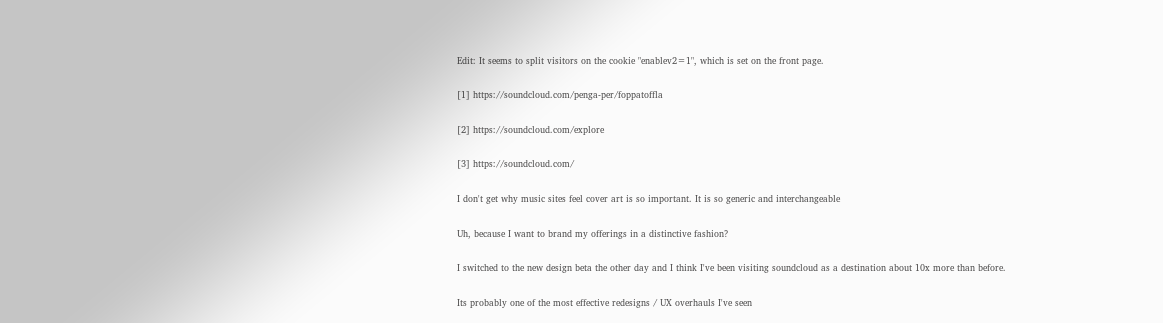Edit: It seems to split visitors on the cookie "enablev2=1", which is set on the front page.

[1] https://soundcloud.com/penga-per/foppatoffla

[2] https://soundcloud.com/explore

[3] https://soundcloud.com/

I don't get why music sites feel cover art is so important. It is so generic and interchangeable

Uh, because I want to brand my offerings in a distinctive fashion?

I switched to the new design beta the other day and I think I've been visiting soundcloud as a destination about 10x more than before.

Its probably one of the most effective redesigns / UX overhauls I've seen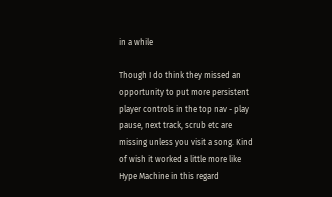in a while

Though I do think they missed an opportunity to put more persistent player controls in the top nav - play pause, next track, scrub etc are missing unless you visit a song. Kind of wish it worked a little more like Hype Machine in this regard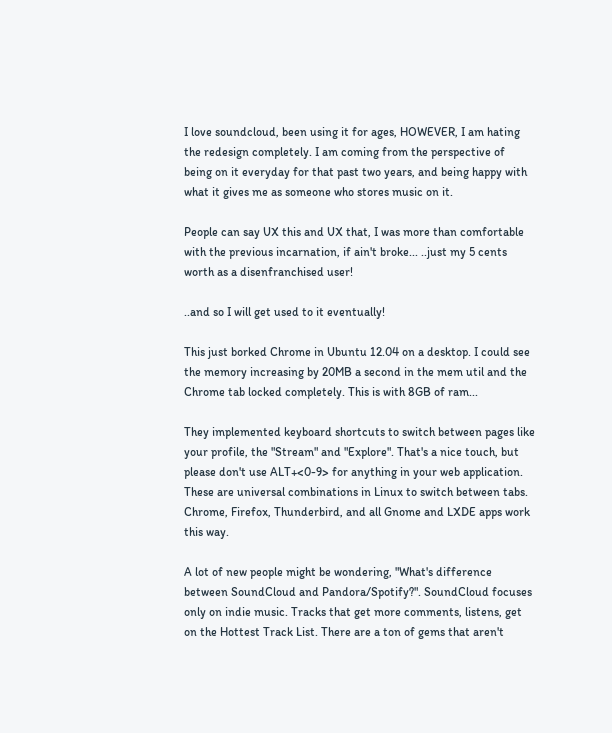I love soundcloud, been using it for ages, HOWEVER, I am hating the redesign completely. I am coming from the perspective of being on it everyday for that past two years, and being happy with what it gives me as someone who stores music on it.

People can say UX this and UX that, I was more than comfortable with the previous incarnation, if ain't broke... ..just my 5 cents worth as a disenfranchised user!

..and so I will get used to it eventually!

This just borked Chrome in Ubuntu 12.04 on a desktop. I could see the memory increasing by 20MB a second in the mem util and the Chrome tab locked completely. This is with 8GB of ram...

They implemented keyboard shortcuts to switch between pages like your profile, the "Stream" and "Explore". That's a nice touch, but please don't use ALT+<0-9> for anything in your web application. These are universal combinations in Linux to switch between tabs. Chrome, Firefox, Thunderbird, and all Gnome and LXDE apps work this way.

A lot of new people might be wondering, "What's difference between SoundCloud and Pandora/Spotify?". SoundCloud focuses only on indie music. Tracks that get more comments, listens, get on the Hottest Track List. There are a ton of gems that aren't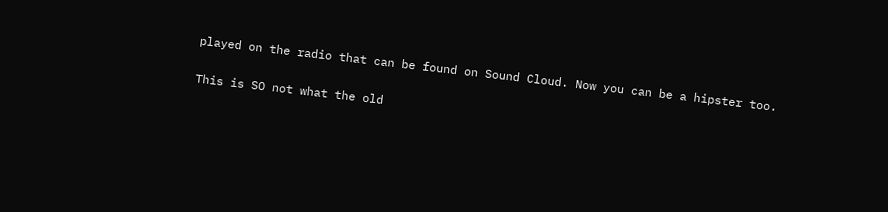played on the radio that can be found on Sound Cloud. Now you can be a hipster too.

This is SO not what the old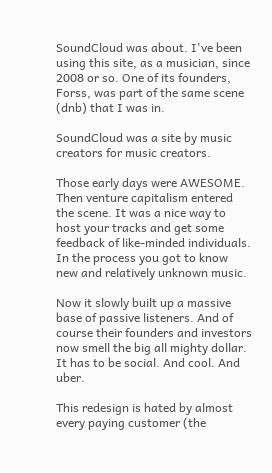SoundCloud was about. I've been using this site, as a musician, since 2008 or so. One of its founders, Forss, was part of the same scene (dnb) that I was in.

SoundCloud was a site by music creators for music creators.

Those early days were AWESOME. Then venture capitalism entered the scene. It was a nice way to host your tracks and get some feedback of like-minded individuals. In the process you got to know new and relatively unknown music.

Now it slowly built up a massive base of passive listeners. And of course their founders and investors now smell the big all mighty dollar. It has to be social. And cool. And uber.

This redesign is hated by almost every paying customer (the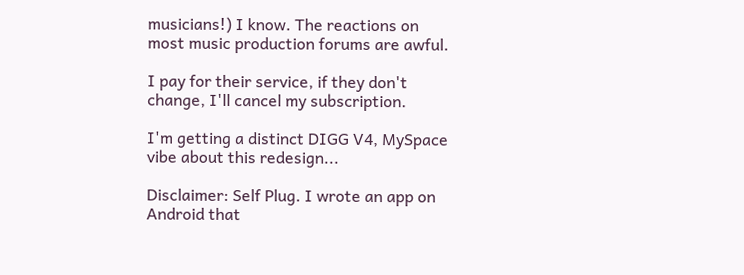musicians!) I know. The reactions on most music production forums are awful.

I pay for their service, if they don't change, I'll cancel my subscription.

I'm getting a distinct DIGG V4, MySpace vibe about this redesign...

Disclaimer: Self Plug. I wrote an app on Android that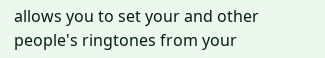allows you to set your and other people's ringtones from your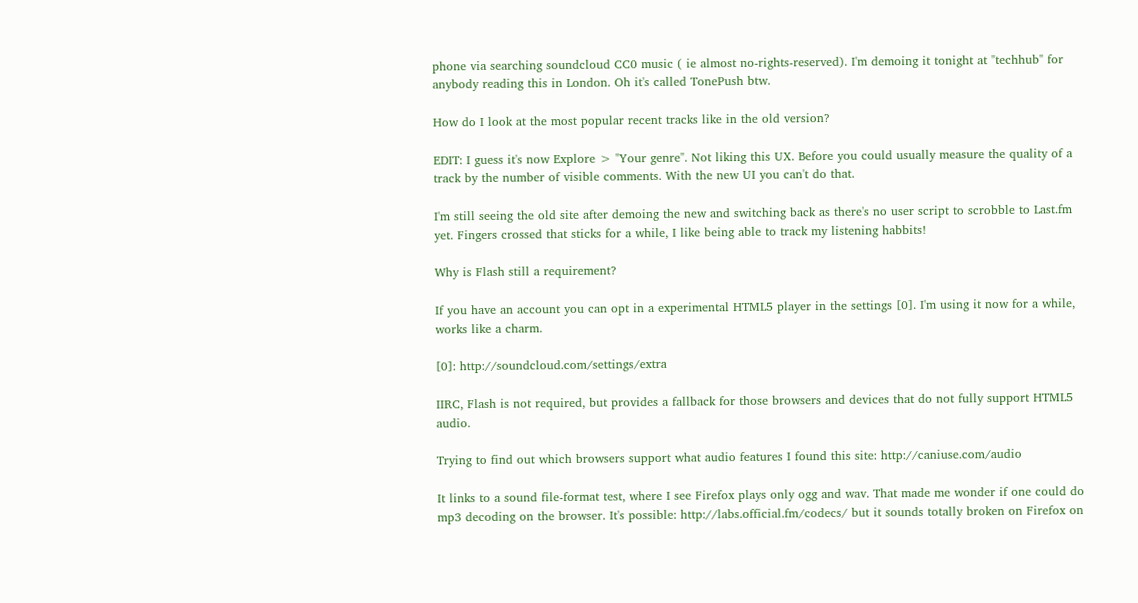phone via searching soundcloud CC0 music ( ie almost no-rights-reserved). I'm demoing it tonight at "techhub" for anybody reading this in London. Oh it's called TonePush btw.

How do I look at the most popular recent tracks like in the old version?

EDIT: I guess it's now Explore > "Your genre". Not liking this UX. Before you could usually measure the quality of a track by the number of visible comments. With the new UI you can't do that.

I'm still seeing the old site after demoing the new and switching back as there's no user script to scrobble to Last.fm yet. Fingers crossed that sticks for a while, I like being able to track my listening habbits!

Why is Flash still a requirement?

If you have an account you can opt in a experimental HTML5 player in the settings [0]. I'm using it now for a while, works like a charm.

[0]: http://soundcloud.com/settings/extra

IIRC, Flash is not required, but provides a fallback for those browsers and devices that do not fully support HTML5 audio.

Trying to find out which browsers support what audio features I found this site: http://caniuse.com/audio

It links to a sound file-format test, where I see Firefox plays only ogg and wav. That made me wonder if one could do mp3 decoding on the browser. It's possible: http://labs.official.fm/codecs/ but it sounds totally broken on Firefox on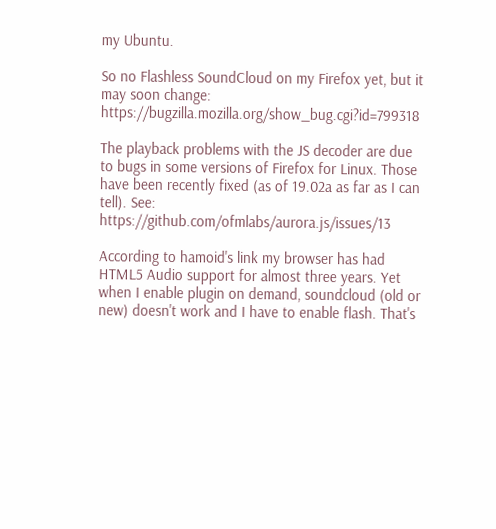my Ubuntu.

So no Flashless SoundCloud on my Firefox yet, but it may soon change: https://bugzilla.mozilla.org/show_bug.cgi?id=799318

The playback problems with the JS decoder are due to bugs in some versions of Firefox for Linux. Those have been recently fixed (as of 19.02a as far as I can tell). See: https://github.com/ofmlabs/aurora.js/issues/13

According to hamoid's link my browser has had HTML5 Audio support for almost three years. Yet when I enable plugin on demand, soundcloud (old or new) doesn't work and I have to enable flash. That's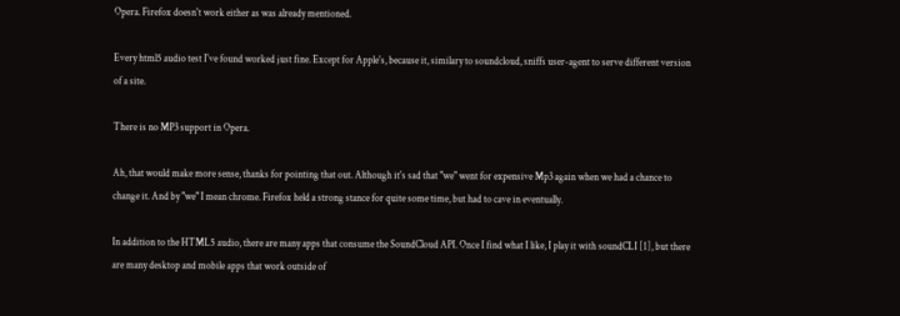Opera. Firefox doesn't work either as was already mentioned.

Every html5 audio test I've found worked just fine. Except for Apple's, because it, similary to soundcloud, sniffs user-agent to serve different version of a site.

There is no MP3 support in Opera.

Ah, that would make more sense, thanks for pointing that out. Although it's sad that "we" went for expensive Mp3 again when we had a chance to change it. And by "we" I mean chrome. Firefox held a strong stance for quite some time, but had to cave in eventually.

In addition to the HTML5 audio, there are many apps that consume the SoundCloud API. Once I find what I like, I play it with soundCLI [1], but there are many desktop and mobile apps that work outside of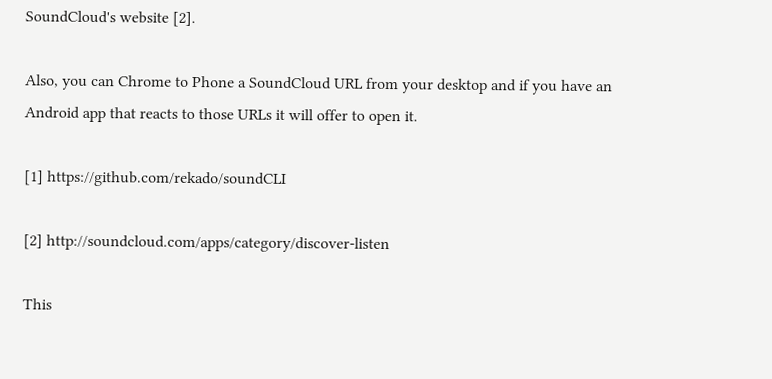SoundCloud's website [2].

Also, you can Chrome to Phone a SoundCloud URL from your desktop and if you have an Android app that reacts to those URLs it will offer to open it.

[1] https://github.com/rekado/soundCLI

[2] http://soundcloud.com/apps/category/discover-listen

This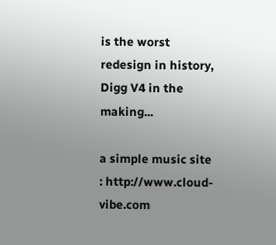is the worst redesign in history, Digg V4 in the making...

a simple music site : http://www.cloud-vibe.com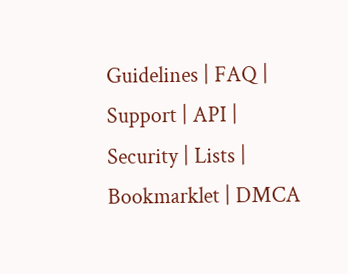Guidelines | FAQ | Support | API | Security | Lists | Bookmarklet | DMCA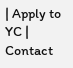| Apply to YC | Contact